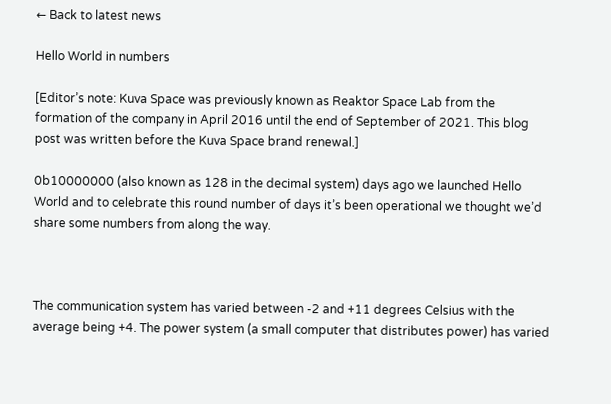← Back to latest news

Hello World in numbers

[Editor’s note: Kuva Space was previously known as Reaktor Space Lab from the formation of the company in April 2016 until the end of September of 2021. This blog post was written before the Kuva Space brand renewal.]

0b10000000 (also known as 128 in the decimal system) days ago we launched Hello World and to celebrate this round number of days it’s been operational we thought we’d share some numbers from along the way.



The communication system has varied between -2 and +11 degrees Celsius with the average being +4. The power system (a small computer that distributes power) has varied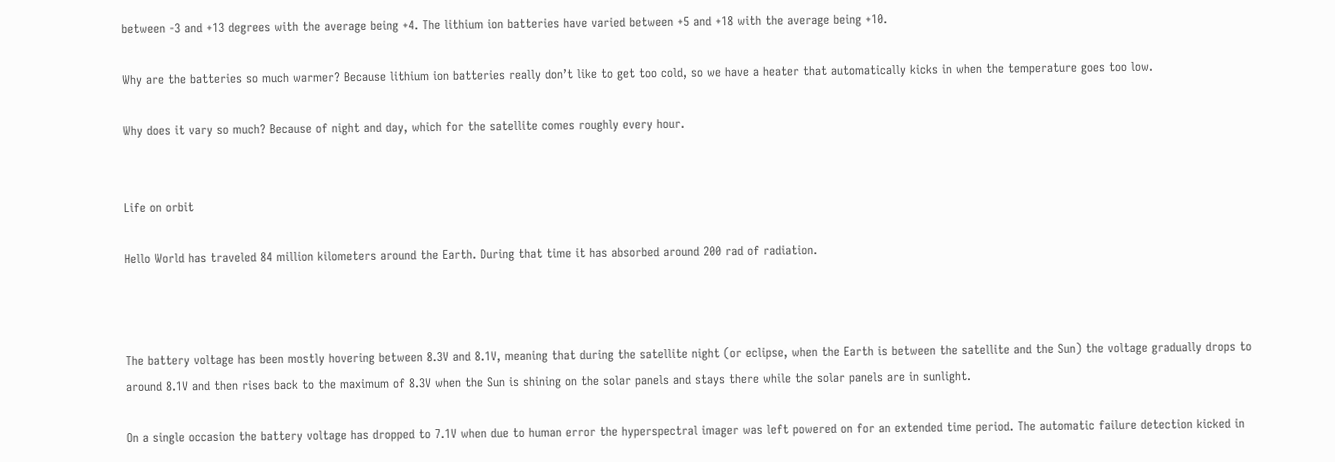between -3 and +13 degrees with the average being +4. The lithium ion batteries have varied between +5 and +18 with the average being +10.

Why are the batteries so much warmer? Because lithium ion batteries really don’t like to get too cold, so we have a heater that automatically kicks in when the temperature goes too low.

Why does it vary so much? Because of night and day, which for the satellite comes roughly every hour.


Life on orbit

Hello World has traveled 84 million kilometers around the Earth. During that time it has absorbed around 200 rad of radiation.



The battery voltage has been mostly hovering between 8.3V and 8.1V, meaning that during the satellite night (or eclipse, when the Earth is between the satellite and the Sun) the voltage gradually drops to around 8.1V and then rises back to the maximum of 8.3V when the Sun is shining on the solar panels and stays there while the solar panels are in sunlight.

On a single occasion the battery voltage has dropped to 7.1V when due to human error the hyperspectral imager was left powered on for an extended time period. The automatic failure detection kicked in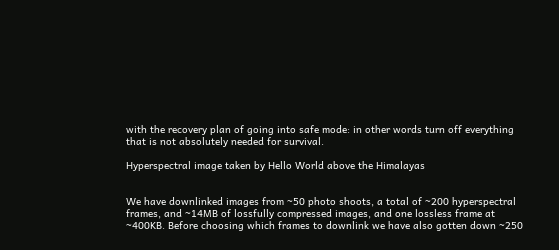with the recovery plan of going into safe mode: in other words turn off everything that is not absolutely needed for survival.

Hyperspectral image taken by Hello World above the Himalayas


We have downlinked images from ~50 photo shoots, a total of ~200 hyperspectral frames, and ~14MB of lossfully compressed images, and one lossless frame at ~400KB. Before choosing which frames to downlink we have also gotten down ~250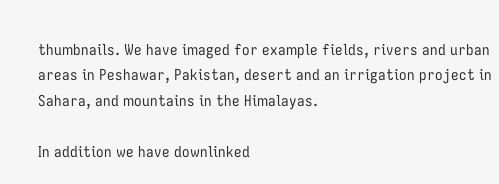thumbnails. We have imaged for example fields, rivers and urban areas in Peshawar, Pakistan, desert and an irrigation project in Sahara, and mountains in the Himalayas.

In addition we have downlinked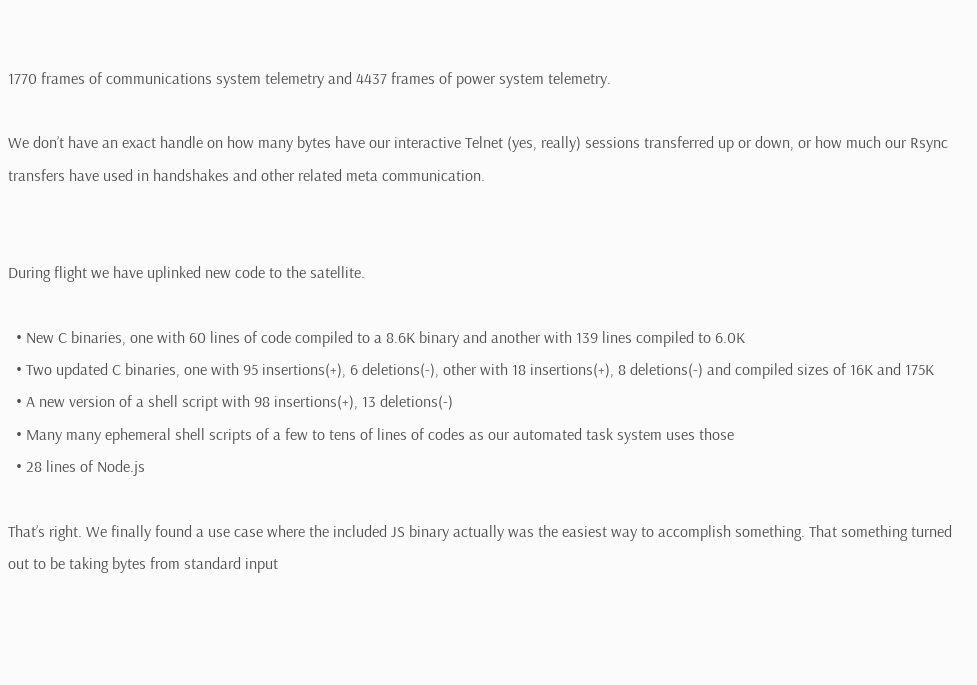1770 frames of communications system telemetry and 4437 frames of power system telemetry.

We don’t have an exact handle on how many bytes have our interactive Telnet (yes, really) sessions transferred up or down, or how much our Rsync transfers have used in handshakes and other related meta communication.


During flight we have uplinked new code to the satellite.

  • New C binaries, one with 60 lines of code compiled to a 8.6K binary and another with 139 lines compiled to 6.0K
  • Two updated C binaries, one with 95 insertions(+), 6 deletions(-), other with 18 insertions(+), 8 deletions(-) and compiled sizes of 16K and 175K
  • A new version of a shell script with 98 insertions(+), 13 deletions(-)
  • Many many ephemeral shell scripts of a few to tens of lines of codes as our automated task system uses those
  • 28 lines of Node.js

That’s right. We finally found a use case where the included JS binary actually was the easiest way to accomplish something. That something turned out to be taking bytes from standard input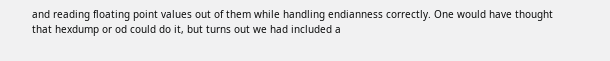and reading floating point values out of them while handling endianness correctly. One would have thought that hexdump or od could do it, but turns out we had included a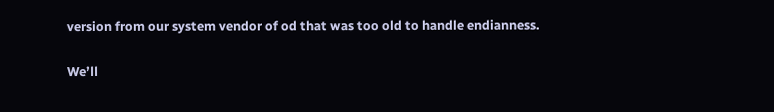version from our system vendor of od that was too old to handle endianness.

We’ll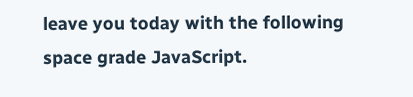leave you today with the following space grade JavaScript.